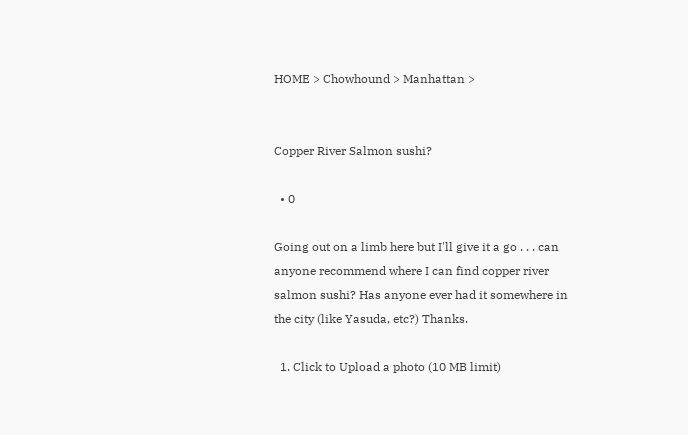HOME > Chowhound > Manhattan >


Copper River Salmon sushi?

  • 0

Going out on a limb here but I'll give it a go . . . can anyone recommend where I can find copper river salmon sushi? Has anyone ever had it somewhere in the city (like Yasuda, etc?) Thanks.

  1. Click to Upload a photo (10 MB limit)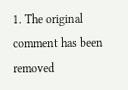1. The original comment has been removed